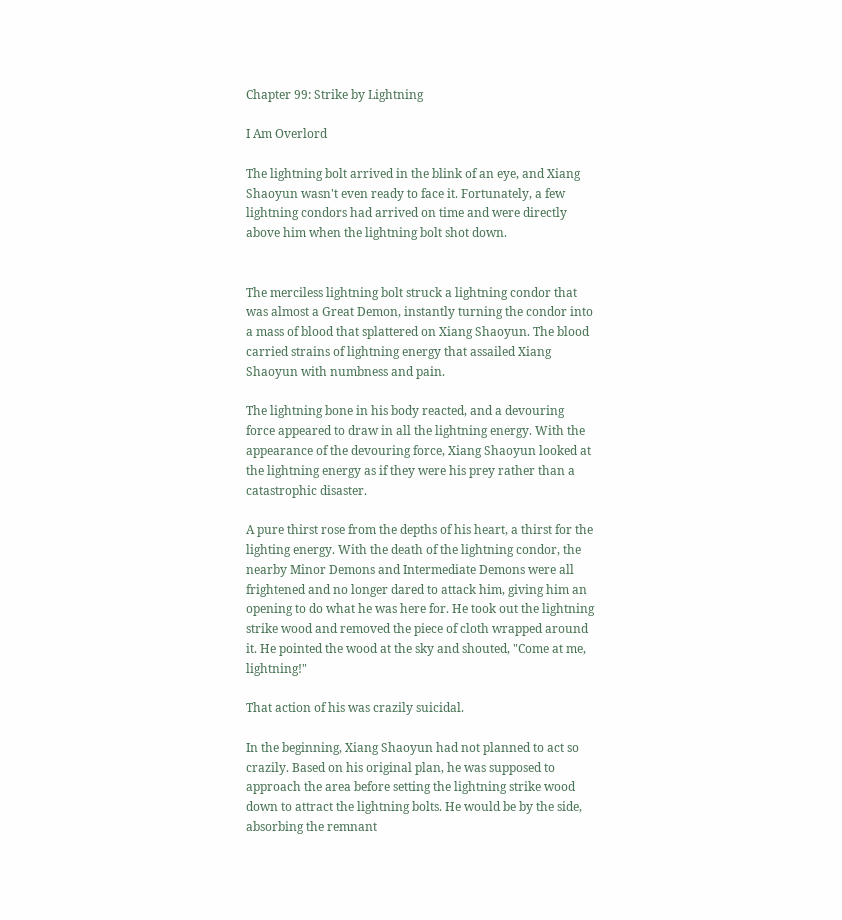Chapter 99: Strike by Lightning

I Am Overlord

The lightning bolt arrived in the blink of an eye, and Xiang Shaoyun wasn't even ready to face it. Fortunately, a few lightning condors had arrived on time and were directly above him when the lightning bolt shot down.


The merciless lightning bolt struck a lightning condor that was almost a Great Demon, instantly turning the condor into a mass of blood that splattered on Xiang Shaoyun. The blood carried strains of lightning energy that assailed Xiang Shaoyun with numbness and pain.

The lightning bone in his body reacted, and a devouring force appeared to draw in all the lightning energy. With the appearance of the devouring force, Xiang Shaoyun looked at the lightning energy as if they were his prey rather than a catastrophic disaster.

A pure thirst rose from the depths of his heart, a thirst for the lighting energy. With the death of the lightning condor, the nearby Minor Demons and Intermediate Demons were all frightened and no longer dared to attack him, giving him an opening to do what he was here for. He took out the lightning strike wood and removed the piece of cloth wrapped around it. He pointed the wood at the sky and shouted, "Come at me, lightning!"

That action of his was crazily suicidal.

In the beginning, Xiang Shaoyun had not planned to act so crazily. Based on his original plan, he was supposed to approach the area before setting the lightning strike wood down to attract the lightning bolts. He would be by the side, absorbing the remnant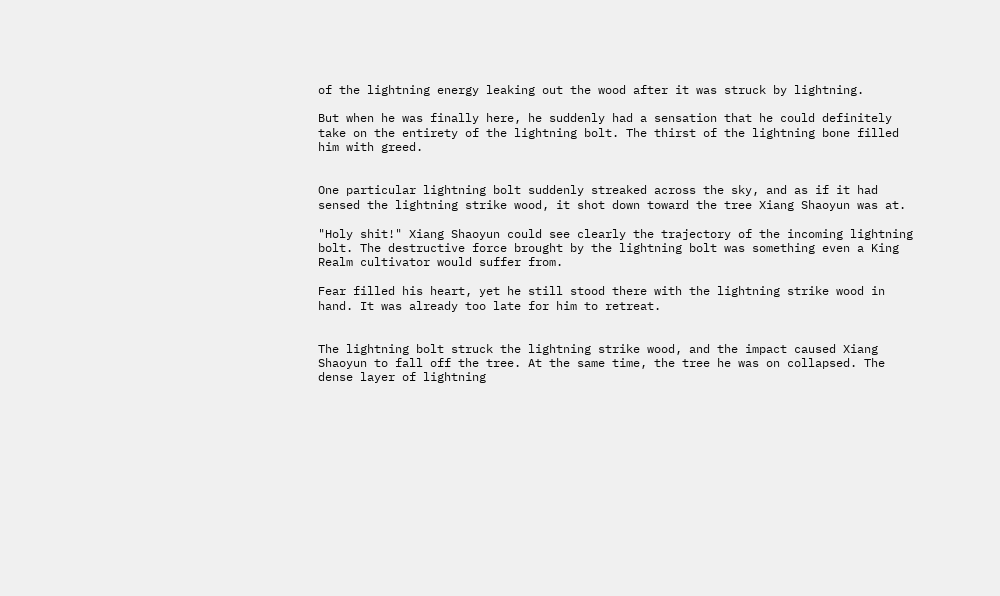of the lightning energy leaking out the wood after it was struck by lightning.

But when he was finally here, he suddenly had a sensation that he could definitely take on the entirety of the lightning bolt. The thirst of the lightning bone filled him with greed.


One particular lightning bolt suddenly streaked across the sky, and as if it had sensed the lightning strike wood, it shot down toward the tree Xiang Shaoyun was at.

"Holy shit!" Xiang Shaoyun could see clearly the trajectory of the incoming lightning bolt. The destructive force brought by the lightning bolt was something even a King Realm cultivator would suffer from.

Fear filled his heart, yet he still stood there with the lightning strike wood in hand. It was already too late for him to retreat.


The lightning bolt struck the lightning strike wood, and the impact caused Xiang Shaoyun to fall off the tree. At the same time, the tree he was on collapsed. The dense layer of lightning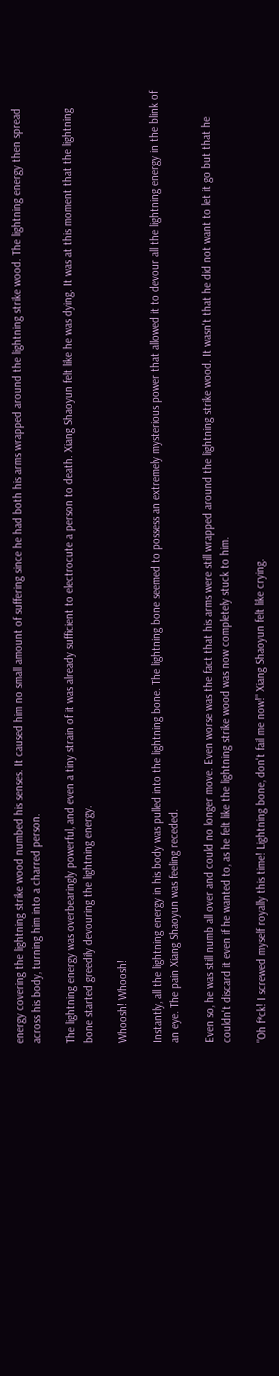energy covering the lightning strike wood numbed his senses. It caused him no small amount of suffering since he had both his arms wrapped around the lightning strike wood. The lightning energy then spread across his body, turning him into a charred person.

The lightning energy was overbearingly powerful, and even a tiny strain of it was already sufficient to electrocute a person to death. Xiang Shaoyun felt like he was dying. It was at this moment that the lightning bone started greedily devouring the lightning energy.

Whoosh! Whoosh!

Instantly, all the lightning energy in his body was pulled into the lightning bone. The lightning bone seemed to possess an extremely mysterious power that allowed it to devour all the lightning energy in the blink of an eye. The pain Xiang Shaoyun was feeling receded.

Even so, he was still numb all over and could no longer move. Even worse was the fact that his arms were still wrapped around the lightning strike wood. It wasn't that he did not want to let it go but that he couldn't discard it even if he wanted to, as he felt like the lightning strike wood was now completely stuck to him.

"Oh f*ck! I screwed myself royally this time! Lightning bone, don't fail me now!" Xiang Shaoyun felt like crying.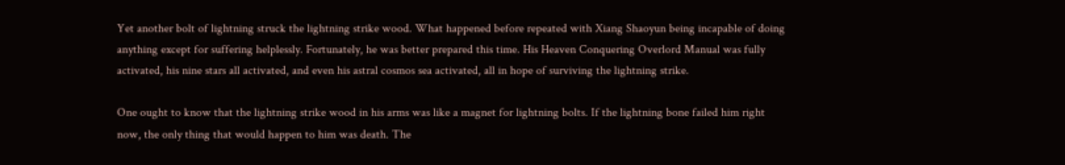Yet another bolt of lightning struck the lightning strike wood. What happened before repeated with Xiang Shaoyun being incapable of doing anything except for suffering helplessly. Fortunately, he was better prepared this time. His Heaven Conquering Overlord Manual was fully activated, his nine stars all activated, and even his astral cosmos sea activated, all in hope of surviving the lightning strike.

One ought to know that the lightning strike wood in his arms was like a magnet for lightning bolts. If the lightning bone failed him right now, the only thing that would happen to him was death. The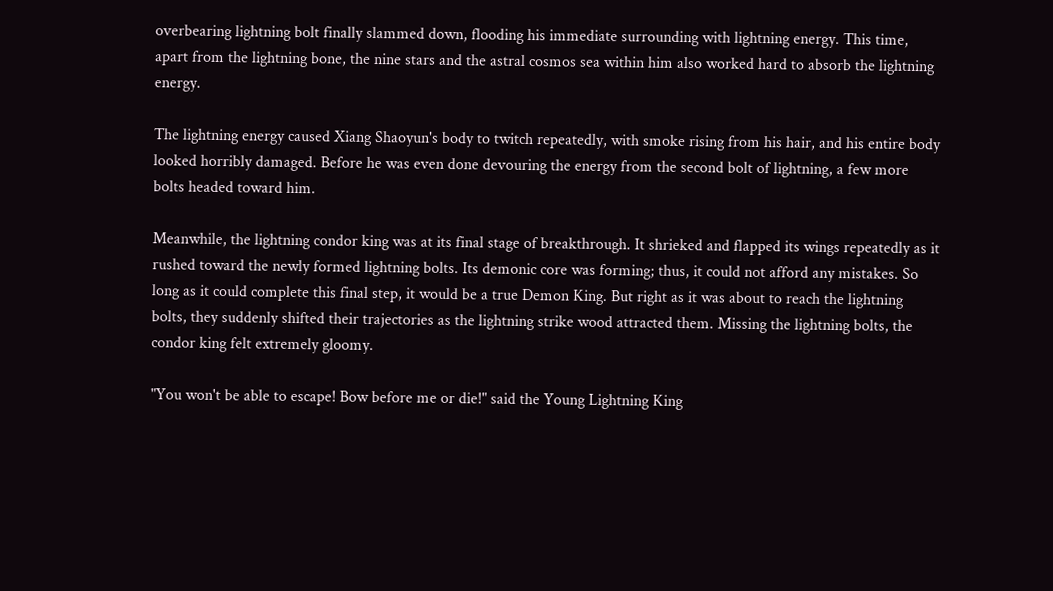overbearing lightning bolt finally slammed down, flooding his immediate surrounding with lightning energy. This time, apart from the lightning bone, the nine stars and the astral cosmos sea within him also worked hard to absorb the lightning energy.

The lightning energy caused Xiang Shaoyun's body to twitch repeatedly, with smoke rising from his hair, and his entire body looked horribly damaged. Before he was even done devouring the energy from the second bolt of lightning, a few more bolts headed toward him.

Meanwhile, the lightning condor king was at its final stage of breakthrough. It shrieked and flapped its wings repeatedly as it rushed toward the newly formed lightning bolts. Its demonic core was forming; thus, it could not afford any mistakes. So long as it could complete this final step, it would be a true Demon King. But right as it was about to reach the lightning bolts, they suddenly shifted their trajectories as the lightning strike wood attracted them. Missing the lightning bolts, the condor king felt extremely gloomy.

"You won't be able to escape! Bow before me or die!" said the Young Lightning King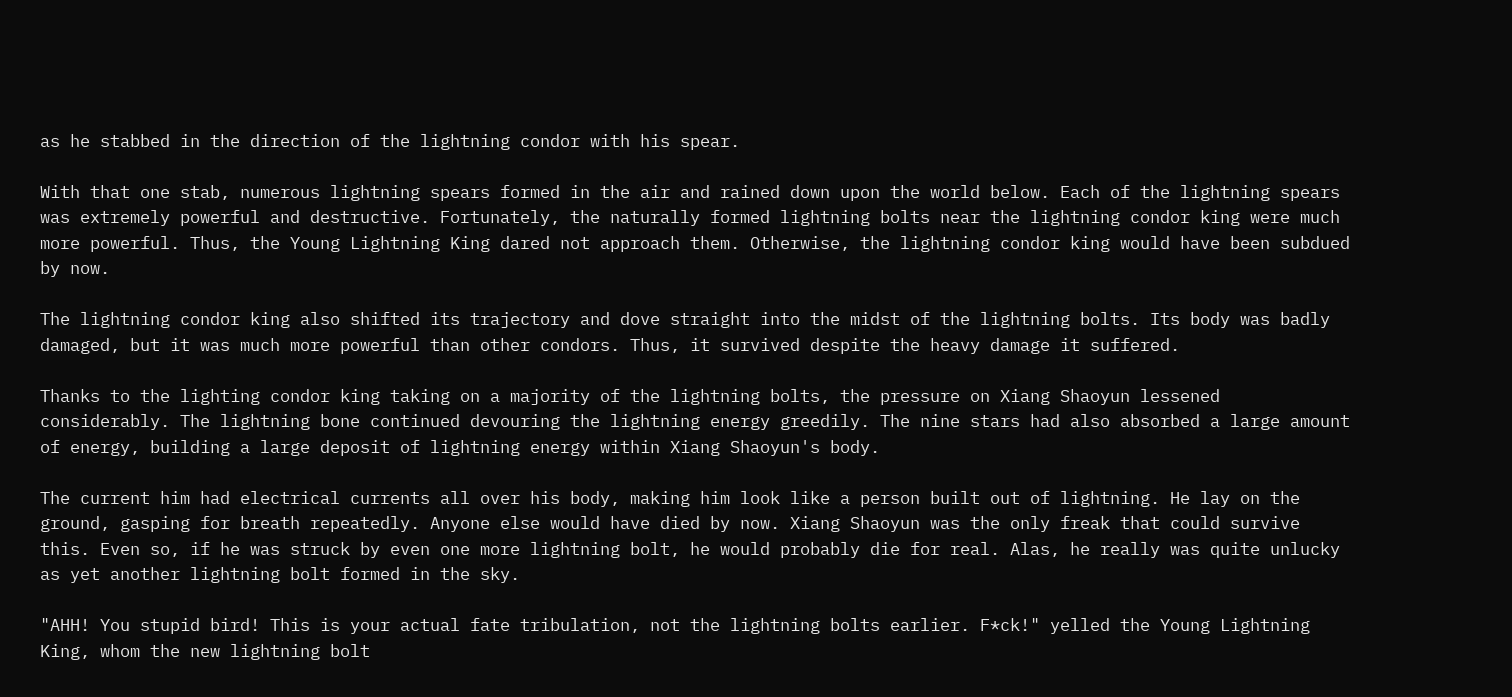as he stabbed in the direction of the lightning condor with his spear.

With that one stab, numerous lightning spears formed in the air and rained down upon the world below. Each of the lightning spears was extremely powerful and destructive. Fortunately, the naturally formed lightning bolts near the lightning condor king were much more powerful. Thus, the Young Lightning King dared not approach them. Otherwise, the lightning condor king would have been subdued by now.

The lightning condor king also shifted its trajectory and dove straight into the midst of the lightning bolts. Its body was badly damaged, but it was much more powerful than other condors. Thus, it survived despite the heavy damage it suffered.

Thanks to the lighting condor king taking on a majority of the lightning bolts, the pressure on Xiang Shaoyun lessened considerably. The lightning bone continued devouring the lightning energy greedily. The nine stars had also absorbed a large amount of energy, building a large deposit of lightning energy within Xiang Shaoyun's body.

The current him had electrical currents all over his body, making him look like a person built out of lightning. He lay on the ground, gasping for breath repeatedly. Anyone else would have died by now. Xiang Shaoyun was the only freak that could survive this. Even so, if he was struck by even one more lightning bolt, he would probably die for real. Alas, he really was quite unlucky as yet another lightning bolt formed in the sky.

"AHH! You stupid bird! This is your actual fate tribulation, not the lightning bolts earlier. F*ck!" yelled the Young Lightning King, whom the new lightning bolt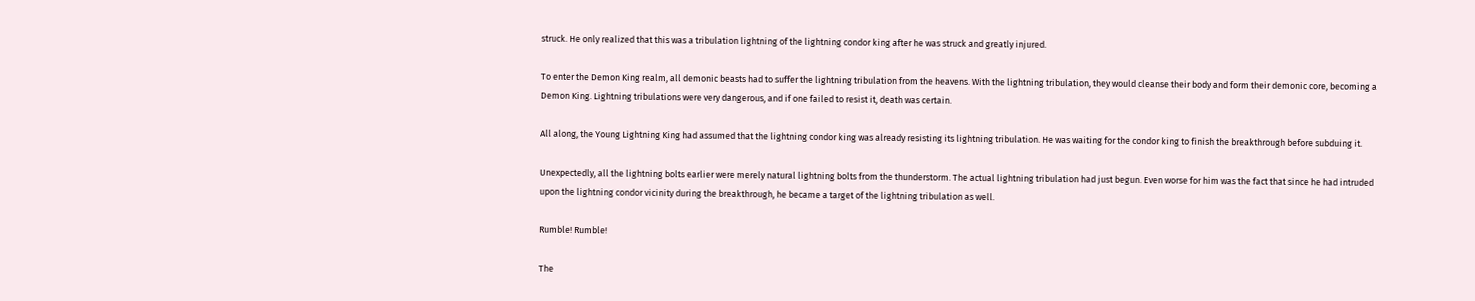struck. He only realized that this was a tribulation lightning of the lightning condor king after he was struck and greatly injured.

To enter the Demon King realm, all demonic beasts had to suffer the lightning tribulation from the heavens. With the lightning tribulation, they would cleanse their body and form their demonic core, becoming a Demon King. Lightning tribulations were very dangerous, and if one failed to resist it, death was certain.

All along, the Young Lightning King had assumed that the lightning condor king was already resisting its lightning tribulation. He was waiting for the condor king to finish the breakthrough before subduing it.

Unexpectedly, all the lightning bolts earlier were merely natural lightning bolts from the thunderstorm. The actual lightning tribulation had just begun. Even worse for him was the fact that since he had intruded upon the lightning condor vicinity during the breakthrough, he became a target of the lightning tribulation as well.

Rumble! Rumble!

The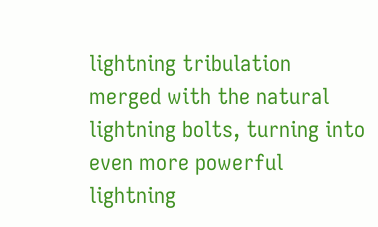lightning tribulation merged with the natural lightning bolts, turning into even more powerful lightning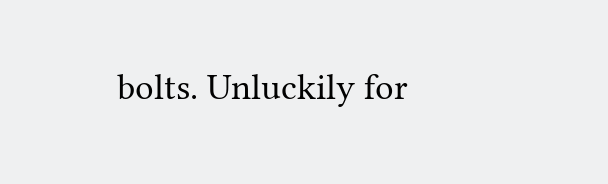bolts. Unluckily for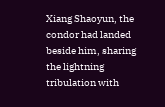Xiang Shaoyun, the condor had landed beside him, sharing the lightning tribulation with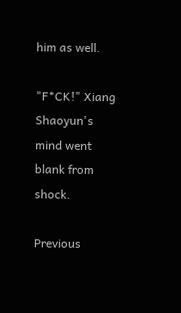him as well.

"F*CK!" Xiang Shaoyun's mind went blank from shock.

Previous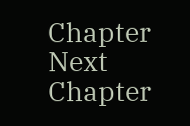Chapter Next Chapter